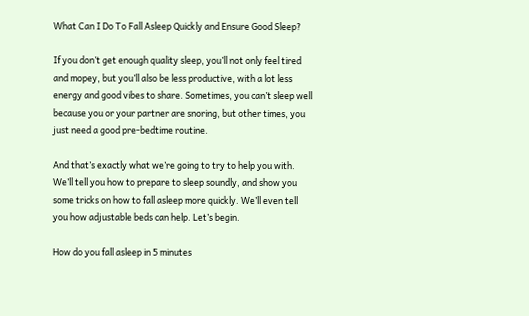What Can I Do To Fall Asleep Quickly and Ensure Good Sleep?

If you don’t get enough quality sleep, you’ll not only feel tired and mopey, but you’ll also be less productive, with a lot less energy and good vibes to share. Sometimes, you can’t sleep well because you or your partner are snoring, but other times, you just need a good pre-bedtime routine.

And that’s exactly what we’re going to try to help you with. We’ll tell you how to prepare to sleep soundly, and show you some tricks on how to fall asleep more quickly. We’ll even tell you how adjustable beds can help. Let’s begin.

How do you fall asleep in 5 minutes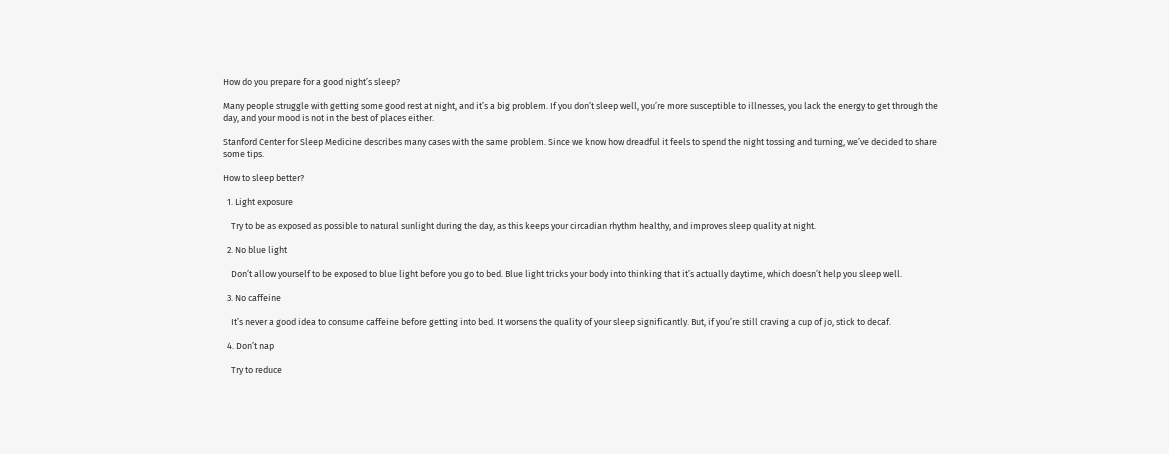How do you prepare for a good night’s sleep?

Many people struggle with getting some good rest at night, and it’s a big problem. If you don’t sleep well, you’re more susceptible to illnesses, you lack the energy to get through the day, and your mood is not in the best of places either.

Stanford Center for Sleep Medicine describes many cases with the same problem. Since we know how dreadful it feels to spend the night tossing and turning, we’ve decided to share some tips.

How to sleep better?

  1. Light exposure

    Try to be as exposed as possible to natural sunlight during the day, as this keeps your circadian rhythm healthy, and improves sleep quality at night.

  2. No blue light

    Don’t allow yourself to be exposed to blue light before you go to bed. Blue light tricks your body into thinking that it’s actually daytime, which doesn’t help you sleep well.

  3. No caffeine

    It’s never a good idea to consume caffeine before getting into bed. It worsens the quality of your sleep significantly. But, if you’re still craving a cup of jo, stick to decaf.

  4. Don’t nap

    Try to reduce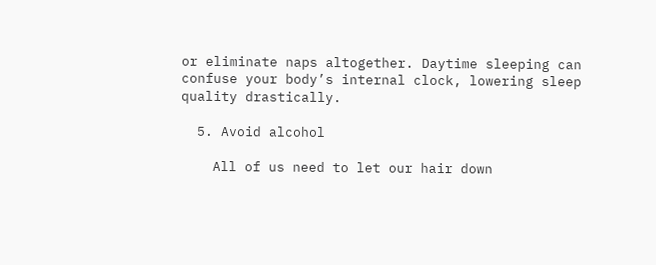or eliminate naps altogether. Daytime sleeping can confuse your body’s internal clock, lowering sleep quality drastically.

  5. Avoid alcohol

    All of us need to let our hair down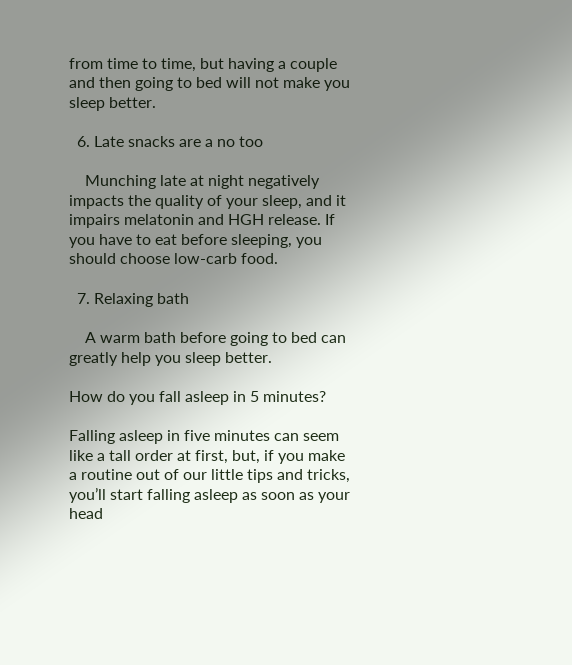from time to time, but having a couple and then going to bed will not make you sleep better.

  6. Late snacks are a no too

    Munching late at night negatively impacts the quality of your sleep, and it impairs melatonin and HGH release. If you have to eat before sleeping, you should choose low-carb food.

  7. Relaxing bath

    A warm bath before going to bed can greatly help you sleep better.

How do you fall asleep in 5 minutes?

Falling asleep in five minutes can seem like a tall order at first, but, if you make a routine out of our little tips and tricks, you’ll start falling asleep as soon as your head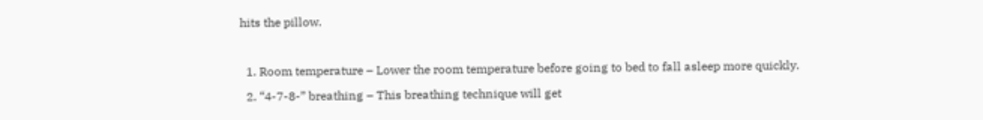hits the pillow.

  1. Room temperature – Lower the room temperature before going to bed to fall asleep more quickly.
  2. “4-7-8-” breathing – This breathing technique will get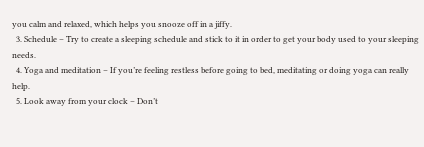you calm and relaxed, which helps you snooze off in a jiffy.
  3. Schedule – Try to create a sleeping schedule and stick to it in order to get your body used to your sleeping needs.
  4. Yoga and meditation – If you’re feeling restless before going to bed, meditating or doing yoga can really help.
  5. Look away from your clock – Don’t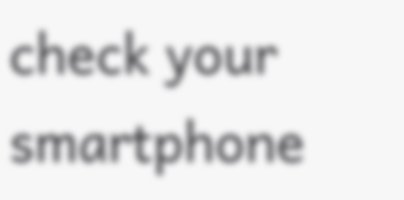check your smartphone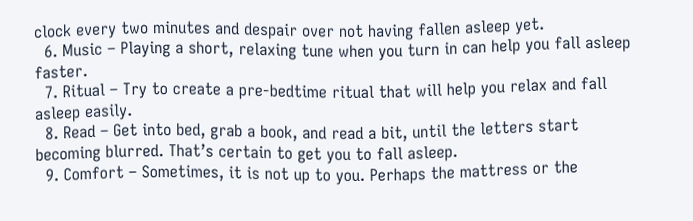clock every two minutes and despair over not having fallen asleep yet.
  6. Music – Playing a short, relaxing tune when you turn in can help you fall asleep faster.
  7. Ritual – Try to create a pre-bedtime ritual that will help you relax and fall asleep easily.
  8. Read – Get into bed, grab a book, and read a bit, until the letters start becoming blurred. That’s certain to get you to fall asleep.
  9. Comfort – Sometimes, it is not up to you. Perhaps the mattress or the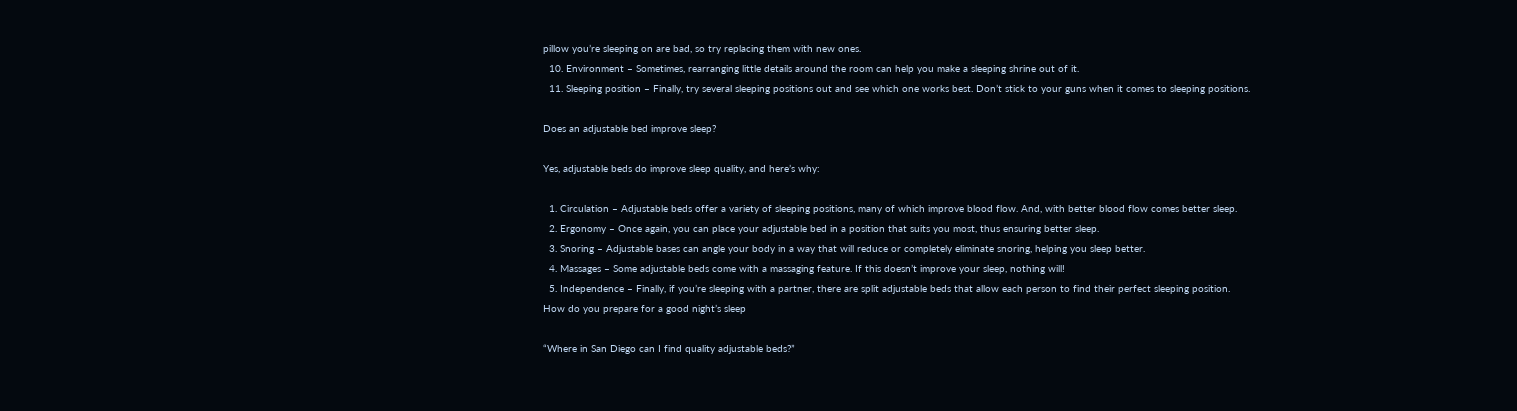pillow you’re sleeping on are bad, so try replacing them with new ones.
  10. Environment – Sometimes, rearranging little details around the room can help you make a sleeping shrine out of it.
  11. Sleeping position – Finally, try several sleeping positions out and see which one works best. Don’t stick to your guns when it comes to sleeping positions.

Does an adjustable bed improve sleep?

Yes, adjustable beds do improve sleep quality, and here’s why:

  1. Circulation – Adjustable beds offer a variety of sleeping positions, many of which improve blood flow. And, with better blood flow comes better sleep.
  2. Ergonomy – Once again, you can place your adjustable bed in a position that suits you most, thus ensuring better sleep.
  3. Snoring – Adjustable bases can angle your body in a way that will reduce or completely eliminate snoring, helping you sleep better.
  4. Massages – Some adjustable beds come with a massaging feature. If this doesn’t improve your sleep, nothing will!
  5. Independence – Finally, if you’re sleeping with a partner, there are split adjustable beds that allow each person to find their perfect sleeping position.
How do you prepare for a good night’s sleep

“Where in San Diego can I find quality adjustable beds?”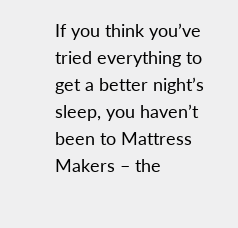If you think you’ve tried everything to get a better night’s sleep, you haven’t been to Mattress Makers – the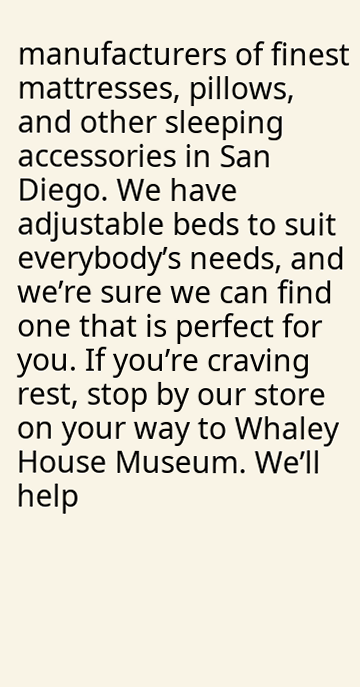manufacturers of finest mattresses, pillows, and other sleeping accessories in San Diego. We have adjustable beds to suit everybody’s needs, and we’re sure we can find one that is perfect for you. If you’re craving rest, stop by our store on your way to Whaley House Museum. We’ll help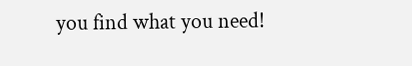you find what you need!